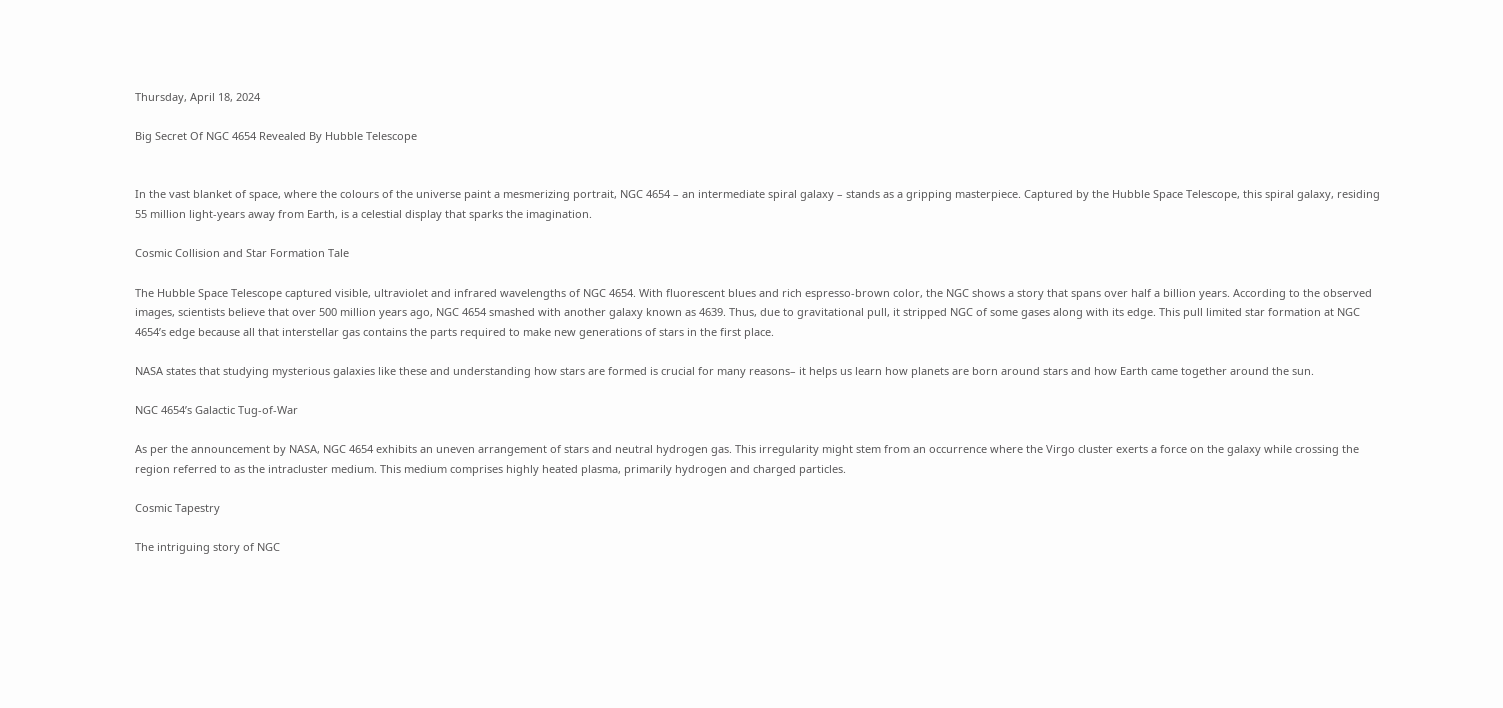Thursday, April 18, 2024

Big Secret Of NGC 4654 Revealed By Hubble Telescope


In the vast blanket of space, where the colours of the universe paint a mesmerizing portrait, NGC 4654 – an intermediate spiral galaxy – stands as a gripping masterpiece. Captured by the Hubble Space Telescope, this spiral galaxy, residing 55 million light-years away from Earth, is a celestial display that sparks the imagination.

Cosmic Collision and Star Formation Tale

The Hubble Space Telescope captured visible, ultraviolet and infrared wavelengths of NGC 4654. With fluorescent blues and rich espresso-brown color, the NGC shows a story that spans over half a billion years. According to the observed images, scientists believe that over 500 million years ago, NGC 4654 smashed with another galaxy known as 4639. Thus, due to gravitational pull, it stripped NGC of some gases along with its edge. This pull limited star formation at NGC 4654’s edge because all that interstellar gas contains the parts required to make new generations of stars in the first place.

NASA states that studying mysterious galaxies like these and understanding how stars are formed is crucial for many reasons– it helps us learn how planets are born around stars and how Earth came together around the sun.

NGC 4654’s Galactic Tug-of-War

As per the announcement by NASA, NGC 4654 exhibits an uneven arrangement of stars and neutral hydrogen gas. This irregularity might stem from an occurrence where the Virgo cluster exerts a force on the galaxy while crossing the region referred to as the intracluster medium. This medium comprises highly heated plasma, primarily hydrogen and charged particles.

Cosmic Tapestry

The intriguing story of NGC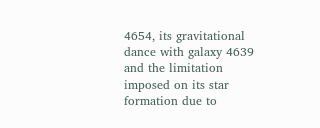4654, its gravitational dance with galaxy 4639 and the limitation imposed on its star formation due to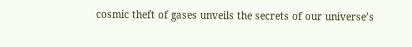cosmic theft of gases unveils the secrets of our universe’s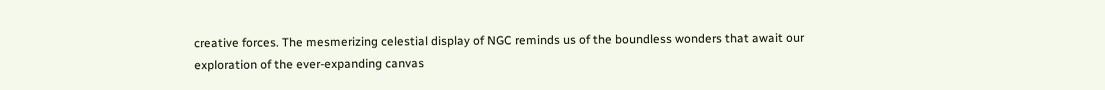creative forces. The mesmerizing celestial display of NGC reminds us of the boundless wonders that await our exploration of the ever-expanding canvas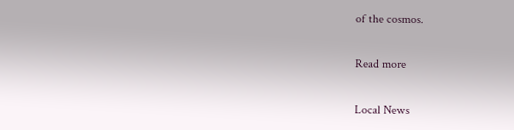of the cosmos.

Read more

Local News